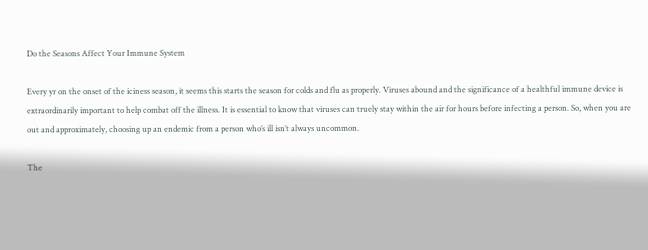Do the Seasons Affect Your Immune System

Every yr on the onset of the iciness season, it seems this starts the season for colds and flu as properly. Viruses abound and the significance of a healthful immune device is extraordinarily important to help combat off the illness. It is essential to know that viruses can truely stay within the air for hours before infecting a person. So, when you are out and approximately, choosing up an endemic from a person who’s ill isn’t always uncommon.

The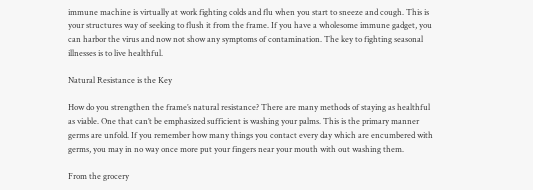immune machine is virtually at work fighting colds and flu when you start to sneeze and cough. This is your structures way of seeking to flush it from the frame. If you have a wholesome immune gadget, you can harbor the virus and now not show any symptoms of contamination. The key to fighting seasonal illnesses is to live healthful.

Natural Resistance is the Key

How do you strengthen the frame’s natural resistance? There are many methods of staying as healthful as viable. One that can’t be emphasized sufficient is washing your palms. This is the primary manner germs are unfold. If you remember how many things you contact every day which are encumbered with germs, you may in no way once more put your fingers near your mouth with out washing them.

From the grocery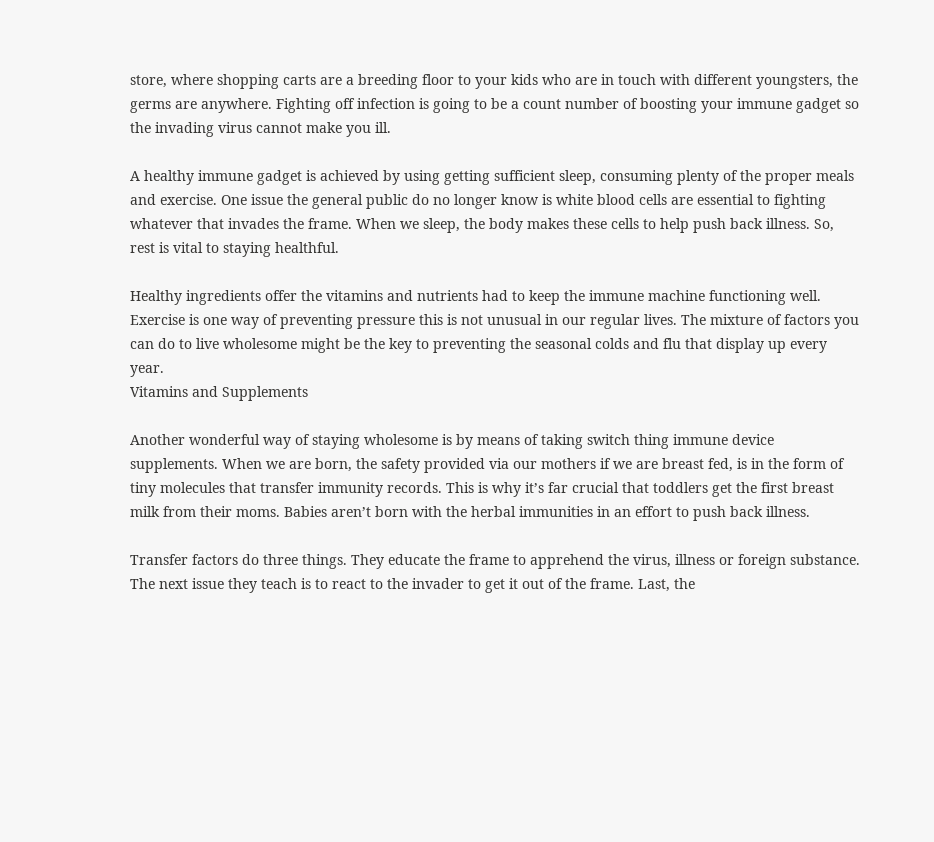store, where shopping carts are a breeding floor to your kids who are in touch with different youngsters, the germs are anywhere. Fighting off infection is going to be a count number of boosting your immune gadget so the invading virus cannot make you ill.

A healthy immune gadget is achieved by using getting sufficient sleep, consuming plenty of the proper meals and exercise. One issue the general public do no longer know is white blood cells are essential to fighting whatever that invades the frame. When we sleep, the body makes these cells to help push back illness. So, rest is vital to staying healthful.

Healthy ingredients offer the vitamins and nutrients had to keep the immune machine functioning well. Exercise is one way of preventing pressure this is not unusual in our regular lives. The mixture of factors you can do to live wholesome might be the key to preventing the seasonal colds and flu that display up every year.
Vitamins and Supplements

Another wonderful way of staying wholesome is by means of taking switch thing immune device supplements. When we are born, the safety provided via our mothers if we are breast fed, is in the form of tiny molecules that transfer immunity records. This is why it’s far crucial that toddlers get the first breast milk from their moms. Babies aren’t born with the herbal immunities in an effort to push back illness.

Transfer factors do three things. They educate the frame to apprehend the virus, illness or foreign substance. The next issue they teach is to react to the invader to get it out of the frame. Last, the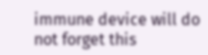immune device will do not forget this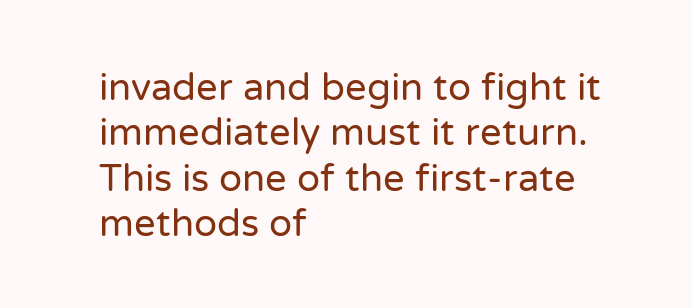invader and begin to fight it immediately must it return. This is one of the first-rate methods of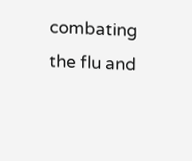combating the flu and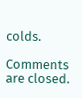colds.

Comments are closed.